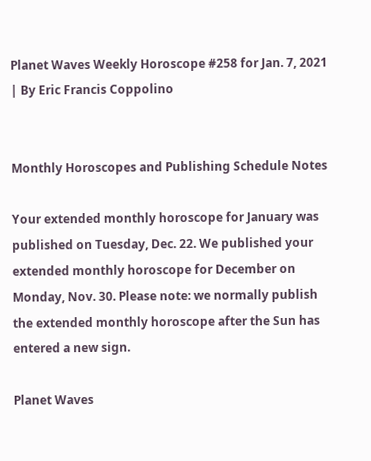Planet Waves Weekly Horoscope #258 for Jan. 7, 2021 | By Eric Francis Coppolino


Monthly Horoscopes and Publishing Schedule Notes

Your extended monthly horoscope for January was published on Tuesday, Dec. 22. We published your extended monthly horoscope for December on Monday, Nov. 30. Please note: we normally publish the extended monthly horoscope after the Sun has entered a new sign.

Planet Waves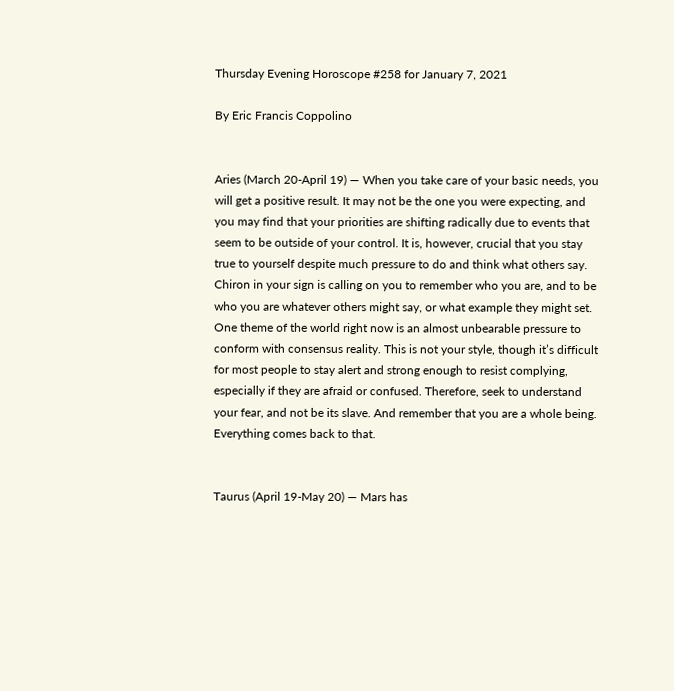Thursday Evening Horoscope #258 for January 7, 2021

By Eric Francis Coppolino


Aries (March 20-April 19) — When you take care of your basic needs, you will get a positive result. It may not be the one you were expecting, and you may find that your priorities are shifting radically due to events that seem to be outside of your control. It is, however, crucial that you stay true to yourself despite much pressure to do and think what others say. Chiron in your sign is calling on you to remember who you are, and to be who you are whatever others might say, or what example they might set. One theme of the world right now is an almost unbearable pressure to conform with consensus reality. This is not your style, though it’s difficult for most people to stay alert and strong enough to resist complying, especially if they are afraid or confused. Therefore, seek to understand your fear, and not be its slave. And remember that you are a whole being. Everything comes back to that.


Taurus (April 19-May 20) — Mars has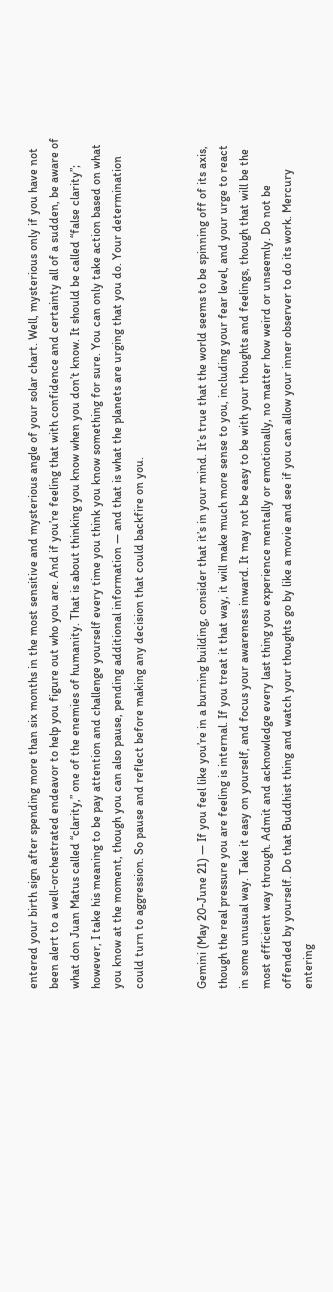entered your birth sign after spending more than six months in the most sensitive and mysterious angle of your solar chart. Well, mysterious only if you have not been alert to a well-orchestrated endeavor to help you figure out who you are. And if you’re feeling that with confidence and certainty all of a sudden, be aware of what don Juan Matus called “clarity,” one of the enemies of humanity. That is about thinking you know when you don’t know. It should be called “false clarity”; however, I take his meaning to be pay attention and challenge yourself every time you think you know something for sure. You can only take action based on what you know at the moment, though you can also pause, pending additional information — and that is what the planets are urging that you do. Your determination could turn to aggression. So pause and reflect before making any decision that could backfire on you.


Gemini (May 20-June 21) — If you feel like you’re in a burning building, consider that it’s in your mind. It’s true that the world seems to be spinning off of its axis, though the real pressure you are feeling is internal. If you treat it that way, it will make much more sense to you, including your fear level, and your urge to react in some unusual way. Take it easy on yourself, and focus your awareness inward. It may not be easy to be with your thoughts and feelings, though that will be the most efficient way through. Admit and acknowledge every last thing you experience mentally or emotionally, no matter how weird or unseemly. Do not be offended by yourself. Do that Buddhist thing and watch your thoughts go by like a movie and see if you can allow your inner observer to do its work. Mercury entering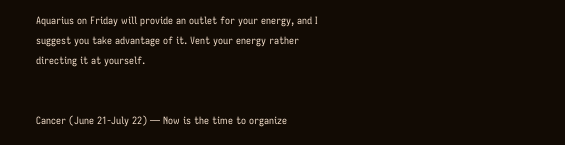Aquarius on Friday will provide an outlet for your energy, and I suggest you take advantage of it. Vent your energy rather directing it at yourself.


Cancer (June 21-July 22) — Now is the time to organize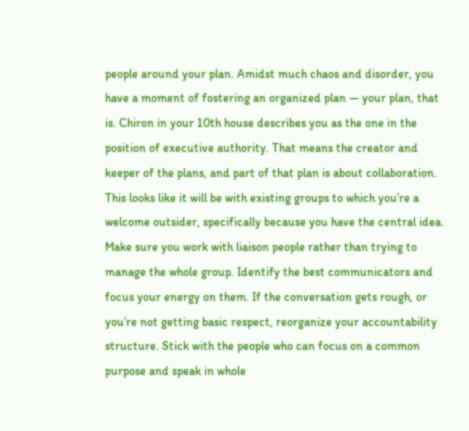people around your plan. Amidst much chaos and disorder, you have a moment of fostering an organized plan — your plan, that is. Chiron in your 10th house describes you as the one in the position of executive authority. That means the creator and keeper of the plans, and part of that plan is about collaboration. This looks like it will be with existing groups to which you’re a welcome outsider, specifically because you have the central idea. Make sure you work with liaison people rather than trying to manage the whole group. Identify the best communicators and focus your energy on them. If the conversation gets rough, or you’re not getting basic respect, reorganize your accountability structure. Stick with the people who can focus on a common purpose and speak in whole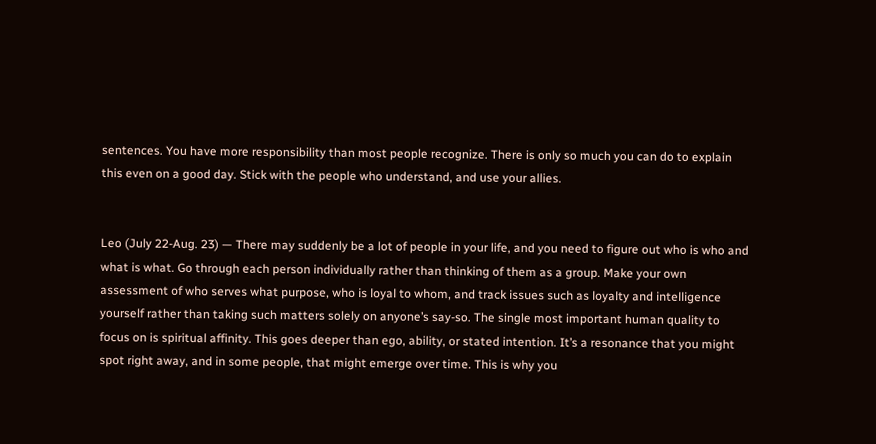sentences. You have more responsibility than most people recognize. There is only so much you can do to explain this even on a good day. Stick with the people who understand, and use your allies.


Leo (July 22-Aug. 23) — There may suddenly be a lot of people in your life, and you need to figure out who is who and what is what. Go through each person individually rather than thinking of them as a group. Make your own assessment of who serves what purpose, who is loyal to whom, and track issues such as loyalty and intelligence yourself rather than taking such matters solely on anyone’s say-so. The single most important human quality to focus on is spiritual affinity. This goes deeper than ego, ability, or stated intention. It’s a resonance that you might spot right away, and in some people, that might emerge over time. This is why you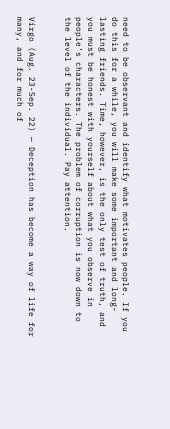need to be observant and identify what motivates people. If you do this for a while, you will make some important and long-lasting friends. Time, however, is the only test of truth, and you must be honest with yourself about what you observe in people’s characters. The problem of corruption is now down to the level of the individual. Pay attention.


Virgo (Aug. 23-Sep. 22) — Deception has become a way of life for many, and for much of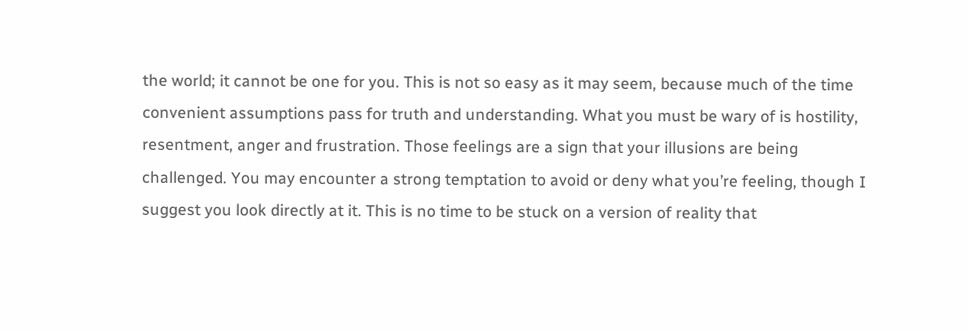the world; it cannot be one for you. This is not so easy as it may seem, because much of the time convenient assumptions pass for truth and understanding. What you must be wary of is hostility, resentment, anger and frustration. Those feelings are a sign that your illusions are being challenged. You may encounter a strong temptation to avoid or deny what you’re feeling, though I suggest you look directly at it. This is no time to be stuck on a version of reality that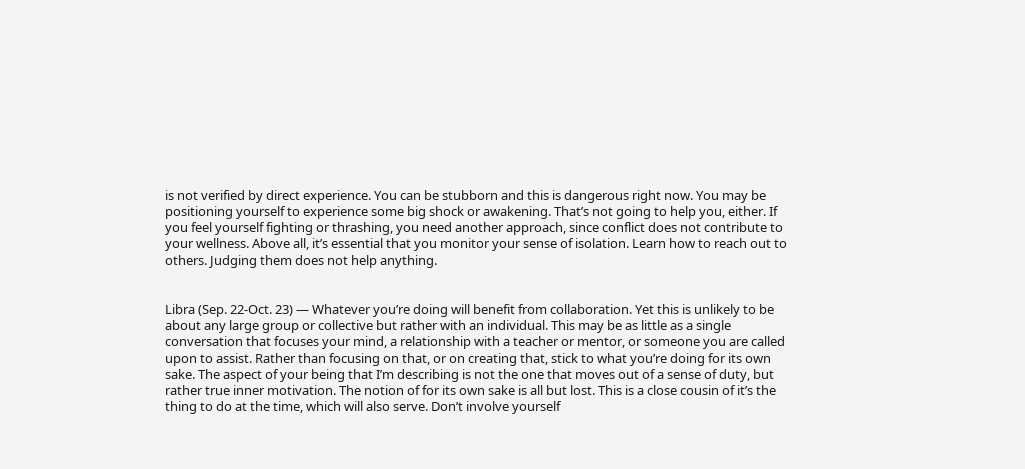is not verified by direct experience. You can be stubborn and this is dangerous right now. You may be positioning yourself to experience some big shock or awakening. That’s not going to help you, either. If you feel yourself fighting or thrashing, you need another approach, since conflict does not contribute to your wellness. Above all, it’s essential that you monitor your sense of isolation. Learn how to reach out to others. Judging them does not help anything.


Libra (Sep. 22-Oct. 23) — Whatever you’re doing will benefit from collaboration. Yet this is unlikely to be about any large group or collective but rather with an individual. This may be as little as a single conversation that focuses your mind, a relationship with a teacher or mentor, or someone you are called upon to assist. Rather than focusing on that, or on creating that, stick to what you’re doing for its own sake. The aspect of your being that I’m describing is not the one that moves out of a sense of duty, but rather true inner motivation. The notion of for its own sake is all but lost. This is a close cousin of it’s the thing to do at the time, which will also serve. Don’t involve yourself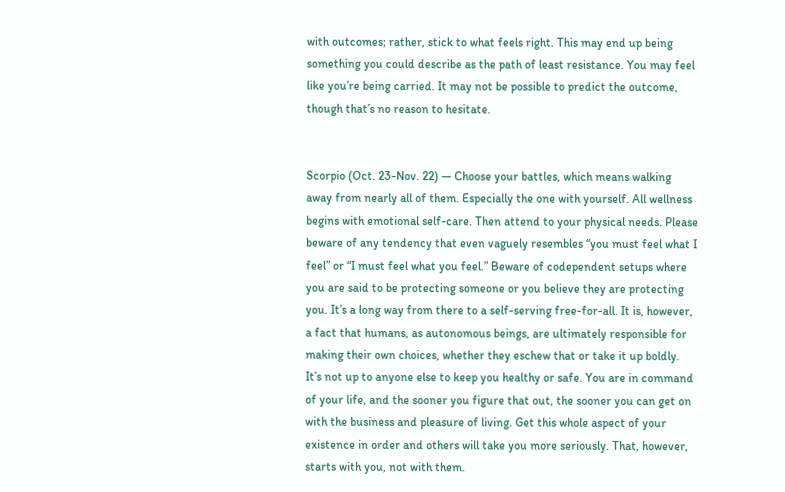with outcomes; rather, stick to what feels right. This may end up being something you could describe as the path of least resistance. You may feel like you’re being carried. It may not be possible to predict the outcome, though that’s no reason to hesitate.


Scorpio (Oct. 23-Nov. 22) — Choose your battles, which means walking away from nearly all of them. Especially the one with yourself. All wellness begins with emotional self-care. Then attend to your physical needs. Please beware of any tendency that even vaguely resembles “you must feel what I feel” or “I must feel what you feel.” Beware of codependent setups where you are said to be protecting someone or you believe they are protecting you. It’s a long way from there to a self-serving free-for-all. It is, however, a fact that humans, as autonomous beings, are ultimately responsible for making their own choices, whether they eschew that or take it up boldly. It’s not up to anyone else to keep you healthy or safe. You are in command of your life, and the sooner you figure that out, the sooner you can get on with the business and pleasure of living. Get this whole aspect of your existence in order and others will take you more seriously. That, however, starts with you, not with them.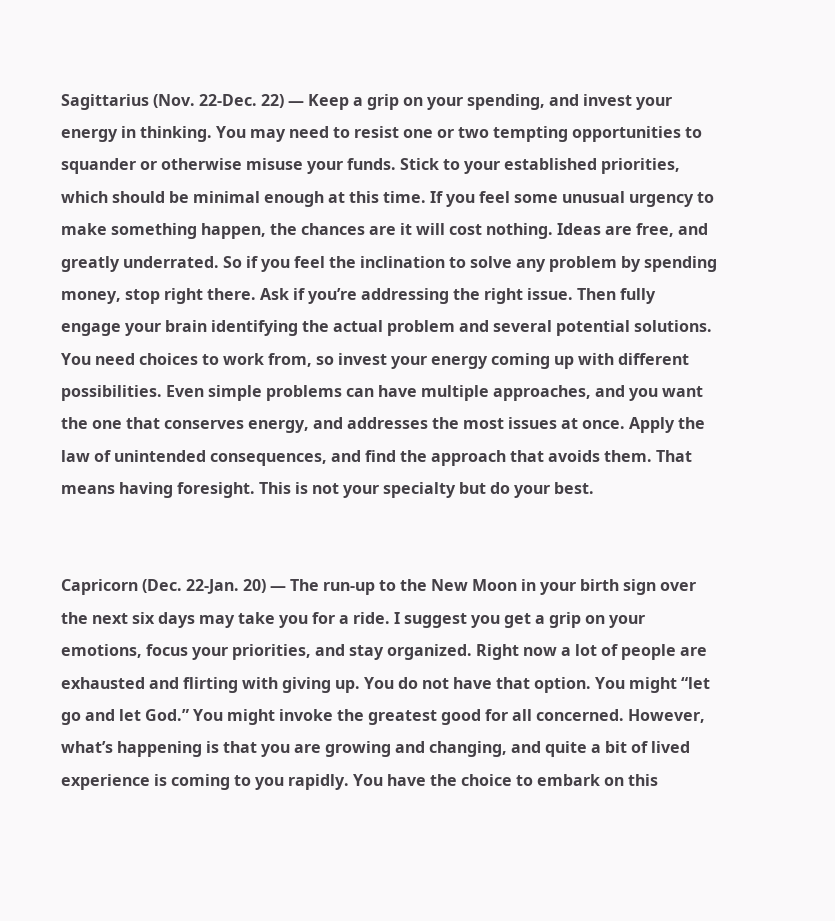Sagittarius (Nov. 22-Dec. 22) — Keep a grip on your spending, and invest your energy in thinking. You may need to resist one or two tempting opportunities to squander or otherwise misuse your funds. Stick to your established priorities, which should be minimal enough at this time. If you feel some unusual urgency to make something happen, the chances are it will cost nothing. Ideas are free, and greatly underrated. So if you feel the inclination to solve any problem by spending money, stop right there. Ask if you’re addressing the right issue. Then fully engage your brain identifying the actual problem and several potential solutions. You need choices to work from, so invest your energy coming up with different possibilities. Even simple problems can have multiple approaches, and you want the one that conserves energy, and addresses the most issues at once. Apply the law of unintended consequences, and find the approach that avoids them. That means having foresight. This is not your specialty but do your best.


Capricorn (Dec. 22-Jan. 20) — The run-up to the New Moon in your birth sign over the next six days may take you for a ride. I suggest you get a grip on your emotions, focus your priorities, and stay organized. Right now a lot of people are exhausted and flirting with giving up. You do not have that option. You might “let go and let God.” You might invoke the greatest good for all concerned. However, what’s happening is that you are growing and changing, and quite a bit of lived experience is coming to you rapidly. You have the choice to embark on this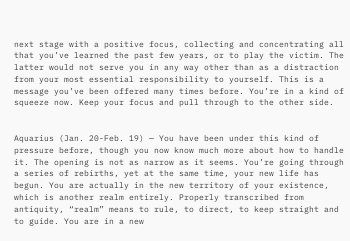next stage with a positive focus, collecting and concentrating all that you’ve learned the past few years, or to play the victim. The latter would not serve you in any way other than as a distraction from your most essential responsibility to yourself. This is a message you’ve been offered many times before. You’re in a kind of squeeze now. Keep your focus and pull through to the other side.


Aquarius (Jan. 20-Feb. 19) — You have been under this kind of pressure before, though you now know much more about how to handle it. The opening is not as narrow as it seems. You’re going through a series of rebirths, yet at the same time, your new life has begun. You are actually in the new territory of your existence, which is another realm entirely. Properly transcribed from antiquity, “realm” means to rule, to direct, to keep straight and to guide. You are in a new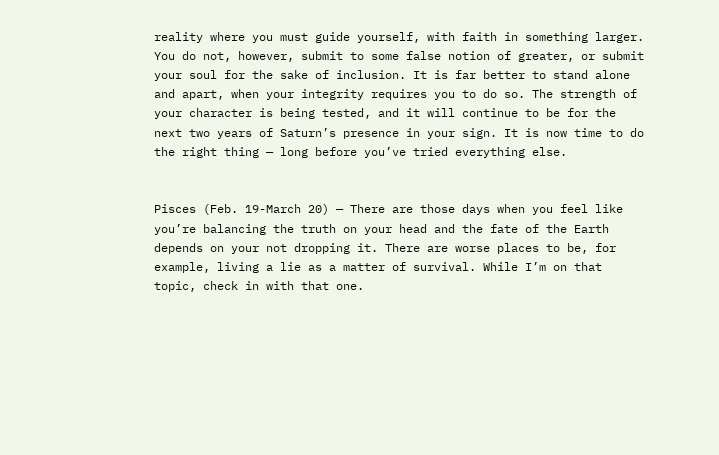reality where you must guide yourself, with faith in something larger. You do not, however, submit to some false notion of greater, or submit your soul for the sake of inclusion. It is far better to stand alone and apart, when your integrity requires you to do so. The strength of your character is being tested, and it will continue to be for the next two years of Saturn’s presence in your sign. It is now time to do the right thing — long before you’ve tried everything else.


Pisces (Feb. 19-March 20) — There are those days when you feel like you’re balancing the truth on your head and the fate of the Earth depends on your not dropping it. There are worse places to be, for example, living a lie as a matter of survival. While I’m on that topic, check in with that one.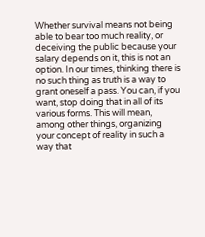Whether survival means not being able to bear too much reality, or deceiving the public because your salary depends on it, this is not an option. In our times, thinking there is no such thing as truth is a way to grant oneself a pass. You can, if you want, stop doing that in all of its various forms. This will mean, among other things, organizing your concept of reality in such a way that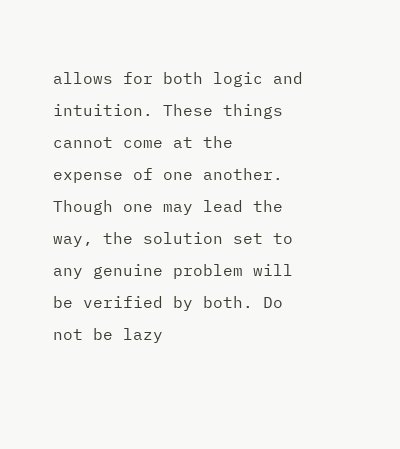allows for both logic and intuition. These things cannot come at the expense of one another. Though one may lead the way, the solution set to any genuine problem will be verified by both. Do not be lazy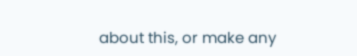about this, or make any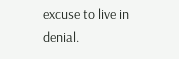excuse to live in denial.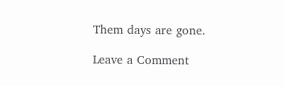Them days are gone.

Leave a Comment